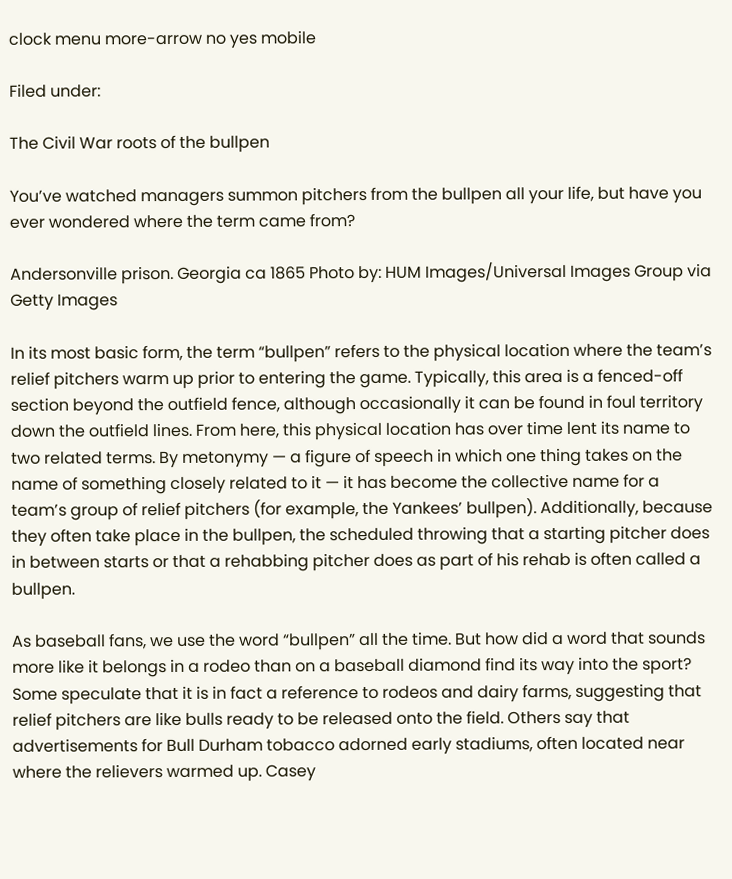clock menu more-arrow no yes mobile

Filed under:

The Civil War roots of the bullpen

You’ve watched managers summon pitchers from the bullpen all your life, but have you ever wondered where the term came from?

Andersonville prison. Georgia ca 1865 Photo by: HUM Images/Universal Images Group via Getty Images

In its most basic form, the term “bullpen” refers to the physical location where the team’s relief pitchers warm up prior to entering the game. Typically, this area is a fenced-off section beyond the outfield fence, although occasionally it can be found in foul territory down the outfield lines. From here, this physical location has over time lent its name to two related terms. By metonymy — a figure of speech in which one thing takes on the name of something closely related to it — it has become the collective name for a team’s group of relief pitchers (for example, the Yankees’ bullpen). Additionally, because they often take place in the bullpen, the scheduled throwing that a starting pitcher does in between starts or that a rehabbing pitcher does as part of his rehab is often called a bullpen.

As baseball fans, we use the word “bullpen” all the time. But how did a word that sounds more like it belongs in a rodeo than on a baseball diamond find its way into the sport? Some speculate that it is in fact a reference to rodeos and dairy farms, suggesting that relief pitchers are like bulls ready to be released onto the field. Others say that advertisements for Bull Durham tobacco adorned early stadiums, often located near where the relievers warmed up. Casey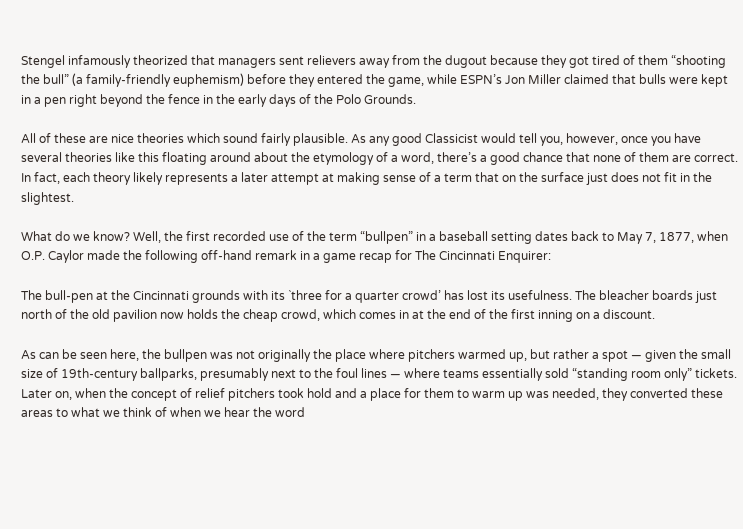Stengel infamously theorized that managers sent relievers away from the dugout because they got tired of them “shooting the bull” (a family-friendly euphemism) before they entered the game, while ESPN’s Jon Miller claimed that bulls were kept in a pen right beyond the fence in the early days of the Polo Grounds.

All of these are nice theories which sound fairly plausible. As any good Classicist would tell you, however, once you have several theories like this floating around about the etymology of a word, there’s a good chance that none of them are correct. In fact, each theory likely represents a later attempt at making sense of a term that on the surface just does not fit in the slightest.

What do we know? Well, the first recorded use of the term “bullpen” in a baseball setting dates back to May 7, 1877, when O.P. Caylor made the following off-hand remark in a game recap for The Cincinnati Enquirer:

The bull-pen at the Cincinnati grounds with its `three for a quarter crowd’ has lost its usefulness. The bleacher boards just north of the old pavilion now holds the cheap crowd, which comes in at the end of the first inning on a discount.

As can be seen here, the bullpen was not originally the place where pitchers warmed up, but rather a spot — given the small size of 19th-century ballparks, presumably next to the foul lines — where teams essentially sold “standing room only” tickets. Later on, when the concept of relief pitchers took hold and a place for them to warm up was needed, they converted these areas to what we think of when we hear the word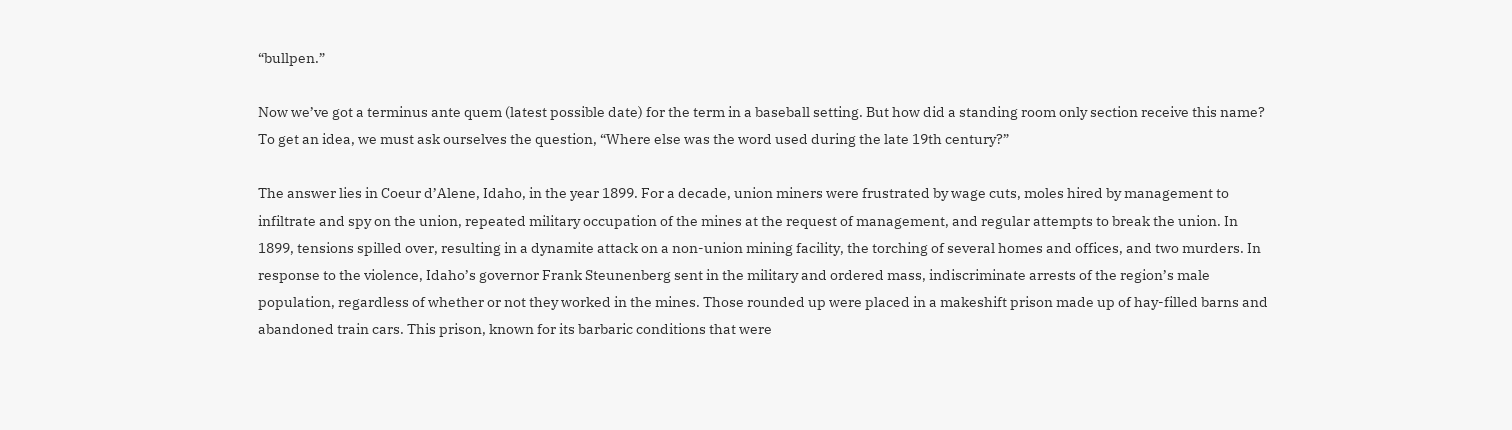“bullpen.”

Now we’ve got a terminus ante quem (latest possible date) for the term in a baseball setting. But how did a standing room only section receive this name? To get an idea, we must ask ourselves the question, “Where else was the word used during the late 19th century?”

The answer lies in Coeur d’Alene, Idaho, in the year 1899. For a decade, union miners were frustrated by wage cuts, moles hired by management to infiltrate and spy on the union, repeated military occupation of the mines at the request of management, and regular attempts to break the union. In 1899, tensions spilled over, resulting in a dynamite attack on a non-union mining facility, the torching of several homes and offices, and two murders. In response to the violence, Idaho’s governor Frank Steunenberg sent in the military and ordered mass, indiscriminate arrests of the region’s male population, regardless of whether or not they worked in the mines. Those rounded up were placed in a makeshift prison made up of hay-filled barns and abandoned train cars. This prison, known for its barbaric conditions that were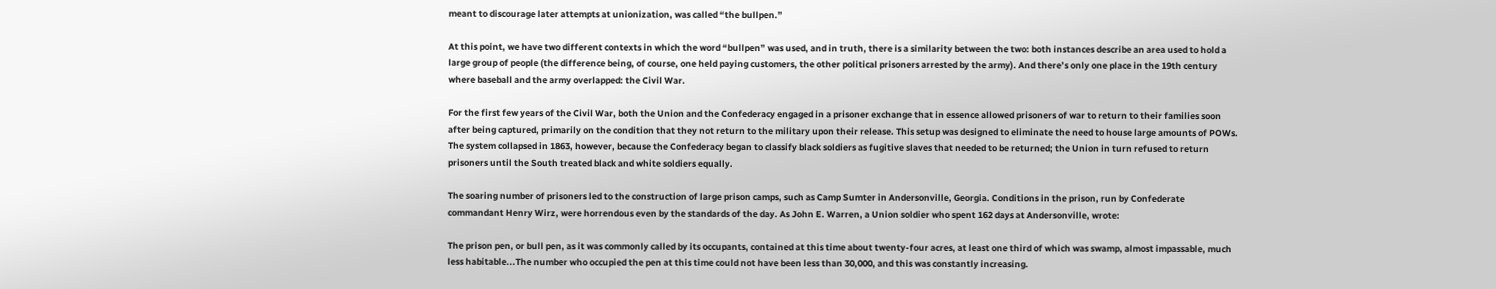meant to discourage later attempts at unionization, was called “the bullpen.”

At this point, we have two different contexts in which the word “bullpen” was used, and in truth, there is a similarity between the two: both instances describe an area used to hold a large group of people (the difference being, of course, one held paying customers, the other political prisoners arrested by the army). And there’s only one place in the 19th century where baseball and the army overlapped: the Civil War.

For the first few years of the Civil War, both the Union and the Confederacy engaged in a prisoner exchange that in essence allowed prisoners of war to return to their families soon after being captured, primarily on the condition that they not return to the military upon their release. This setup was designed to eliminate the need to house large amounts of POWs. The system collapsed in 1863, however, because the Confederacy began to classify black soldiers as fugitive slaves that needed to be returned; the Union in turn refused to return prisoners until the South treated black and white soldiers equally.

The soaring number of prisoners led to the construction of large prison camps, such as Camp Sumter in Andersonville, Georgia. Conditions in the prison, run by Confederate commandant Henry Wirz, were horrendous even by the standards of the day. As John E. Warren, a Union soldier who spent 162 days at Andersonville, wrote:

The prison pen, or bull pen, as it was commonly called by its occupants, contained at this time about twenty-four acres, at least one third of which was swamp, almost impassable, much less habitable...The number who occupied the pen at this time could not have been less than 30,000, and this was constantly increasing.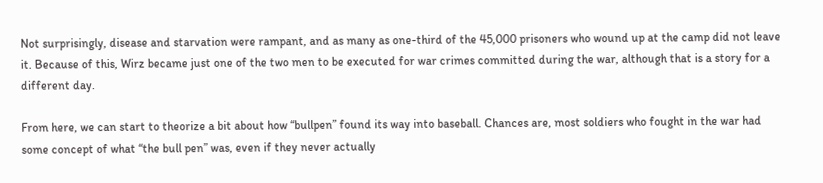Not surprisingly, disease and starvation were rampant, and as many as one-third of the 45,000 prisoners who wound up at the camp did not leave it. Because of this, Wirz became just one of the two men to be executed for war crimes committed during the war, although that is a story for a different day.

From here, we can start to theorize a bit about how “bullpen” found its way into baseball. Chances are, most soldiers who fought in the war had some concept of what “the bull pen” was, even if they never actually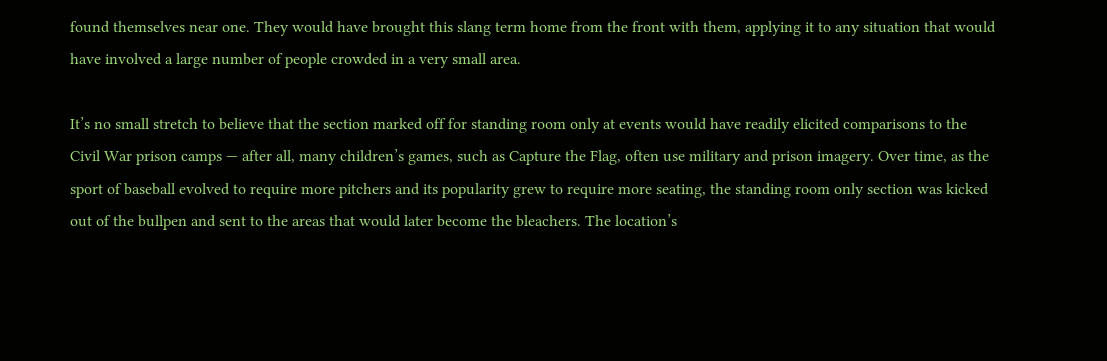found themselves near one. They would have brought this slang term home from the front with them, applying it to any situation that would have involved a large number of people crowded in a very small area.

It’s no small stretch to believe that the section marked off for standing room only at events would have readily elicited comparisons to the Civil War prison camps — after all, many children’s games, such as Capture the Flag, often use military and prison imagery. Over time, as the sport of baseball evolved to require more pitchers and its popularity grew to require more seating, the standing room only section was kicked out of the bullpen and sent to the areas that would later become the bleachers. The location’s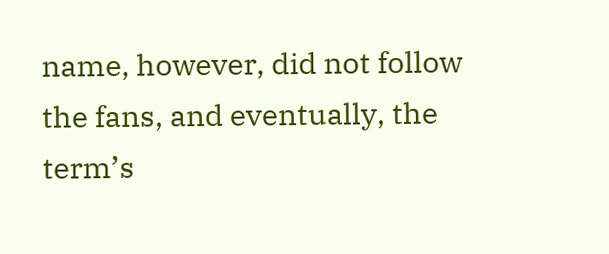name, however, did not follow the fans, and eventually, the term’s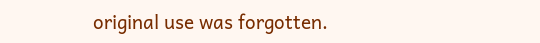original use was forgotten.